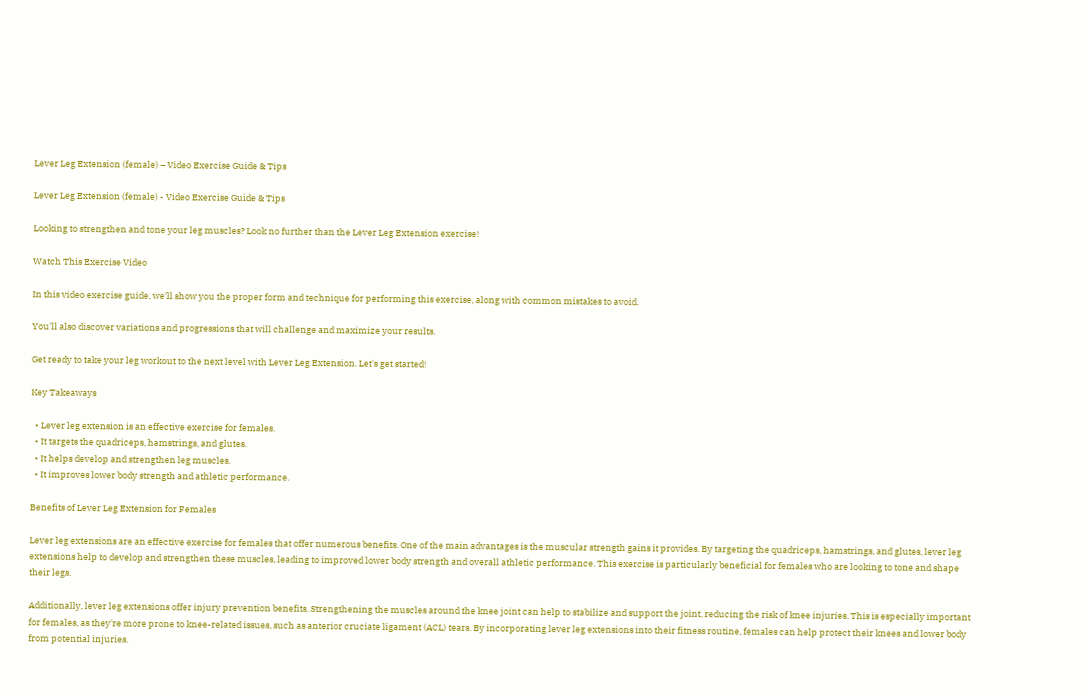Lever Leg Extension (female) – Video Exercise Guide & Tips

Lever Leg Extension (female) - Video Exercise Guide & Tips

Looking to strengthen and tone your leg muscles? Look no further than the Lever Leg Extension exercise!

Watch This Exercise Video

In this video exercise guide, we'll show you the proper form and technique for performing this exercise, along with common mistakes to avoid.

You'll also discover variations and progressions that will challenge and maximize your results.

Get ready to take your leg workout to the next level with Lever Leg Extension. Let's get started!

Key Takeaways

  • Lever leg extension is an effective exercise for females.
  • It targets the quadriceps, hamstrings, and glutes.
  • It helps develop and strengthen leg muscles.
  • It improves lower body strength and athletic performance.

Benefits of Lever Leg Extension for Females

Lever leg extensions are an effective exercise for females that offer numerous benefits. One of the main advantages is the muscular strength gains it provides. By targeting the quadriceps, hamstrings, and glutes, lever leg extensions help to develop and strengthen these muscles, leading to improved lower body strength and overall athletic performance. This exercise is particularly beneficial for females who are looking to tone and shape their legs.

Additionally, lever leg extensions offer injury prevention benefits. Strengthening the muscles around the knee joint can help to stabilize and support the joint, reducing the risk of knee injuries. This is especially important for females, as they're more prone to knee-related issues, such as anterior cruciate ligament (ACL) tears. By incorporating lever leg extensions into their fitness routine, females can help protect their knees and lower body from potential injuries.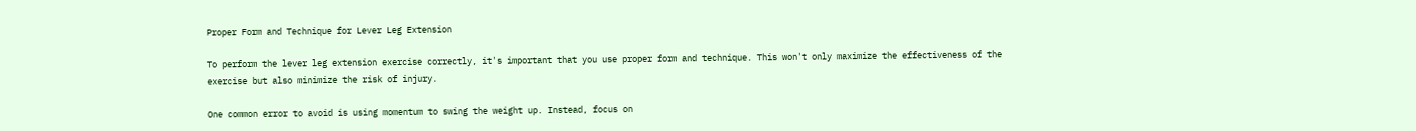Proper Form and Technique for Lever Leg Extension

To perform the lever leg extension exercise correctly, it's important that you use proper form and technique. This won't only maximize the effectiveness of the exercise but also minimize the risk of injury.

One common error to avoid is using momentum to swing the weight up. Instead, focus on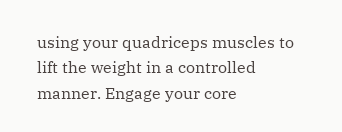using your quadriceps muscles to lift the weight in a controlled manner. Engage your core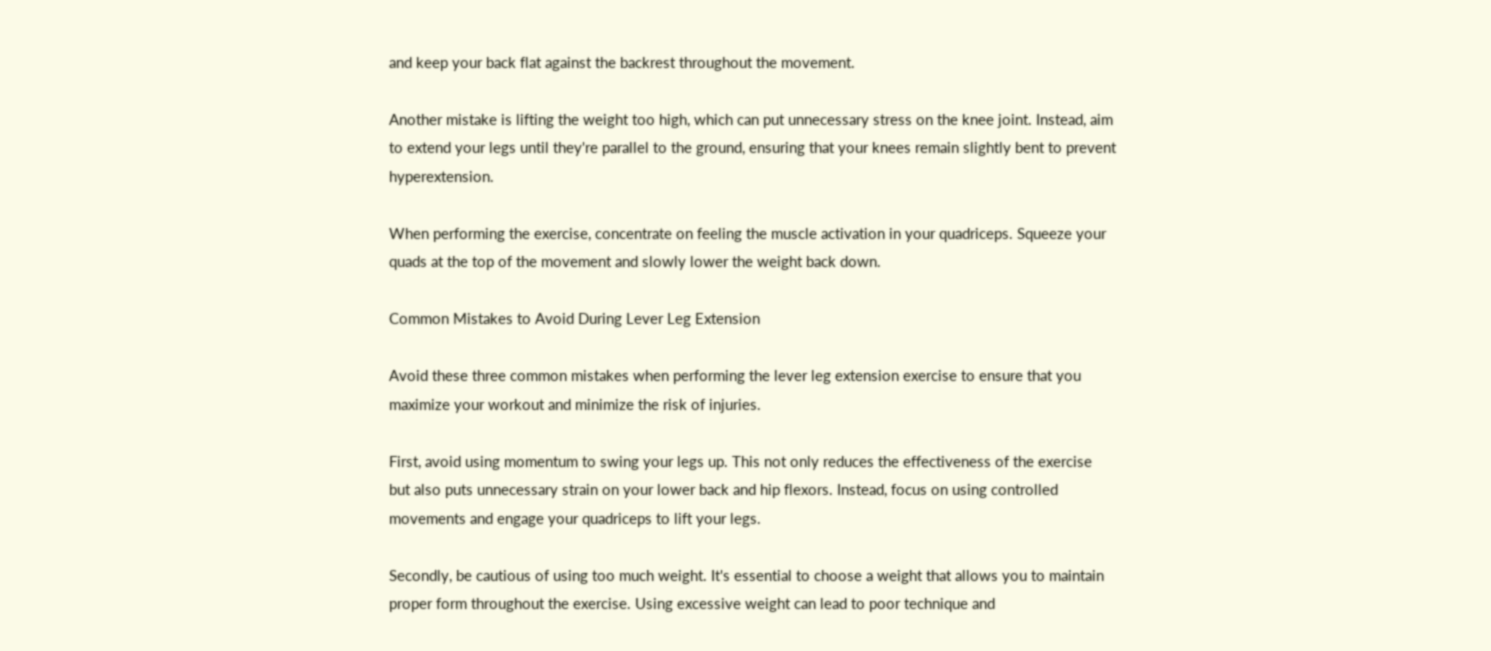and keep your back flat against the backrest throughout the movement.

Another mistake is lifting the weight too high, which can put unnecessary stress on the knee joint. Instead, aim to extend your legs until they're parallel to the ground, ensuring that your knees remain slightly bent to prevent hyperextension.

When performing the exercise, concentrate on feeling the muscle activation in your quadriceps. Squeeze your quads at the top of the movement and slowly lower the weight back down.

Common Mistakes to Avoid During Lever Leg Extension

Avoid these three common mistakes when performing the lever leg extension exercise to ensure that you maximize your workout and minimize the risk of injuries.

First, avoid using momentum to swing your legs up. This not only reduces the effectiveness of the exercise but also puts unnecessary strain on your lower back and hip flexors. Instead, focus on using controlled movements and engage your quadriceps to lift your legs.

Secondly, be cautious of using too much weight. It's essential to choose a weight that allows you to maintain proper form throughout the exercise. Using excessive weight can lead to poor technique and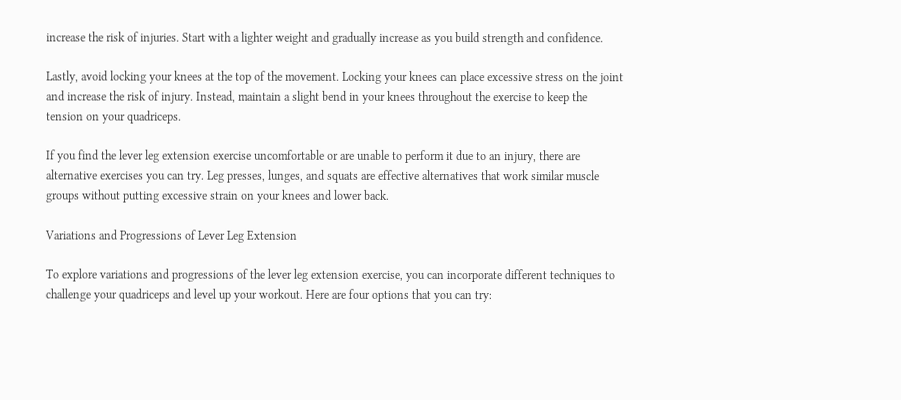increase the risk of injuries. Start with a lighter weight and gradually increase as you build strength and confidence.

Lastly, avoid locking your knees at the top of the movement. Locking your knees can place excessive stress on the joint and increase the risk of injury. Instead, maintain a slight bend in your knees throughout the exercise to keep the tension on your quadriceps.

If you find the lever leg extension exercise uncomfortable or are unable to perform it due to an injury, there are alternative exercises you can try. Leg presses, lunges, and squats are effective alternatives that work similar muscle groups without putting excessive strain on your knees and lower back.

Variations and Progressions of Lever Leg Extension

To explore variations and progressions of the lever leg extension exercise, you can incorporate different techniques to challenge your quadriceps and level up your workout. Here are four options that you can try: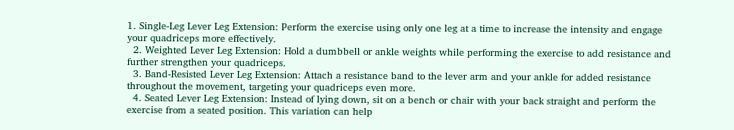1. Single-Leg Lever Leg Extension: Perform the exercise using only one leg at a time to increase the intensity and engage your quadriceps more effectively.
  2. Weighted Lever Leg Extension: Hold a dumbbell or ankle weights while performing the exercise to add resistance and further strengthen your quadriceps.
  3. Band-Resisted Lever Leg Extension: Attach a resistance band to the lever arm and your ankle for added resistance throughout the movement, targeting your quadriceps even more.
  4. Seated Lever Leg Extension: Instead of lying down, sit on a bench or chair with your back straight and perform the exercise from a seated position. This variation can help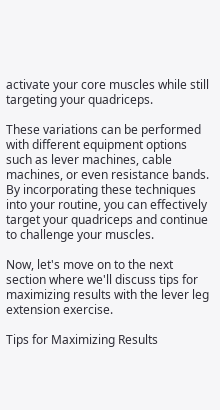activate your core muscles while still targeting your quadriceps.

These variations can be performed with different equipment options such as lever machines, cable machines, or even resistance bands. By incorporating these techniques into your routine, you can effectively target your quadriceps and continue to challenge your muscles.

Now, let's move on to the next section where we'll discuss tips for maximizing results with the lever leg extension exercise.

Tips for Maximizing Results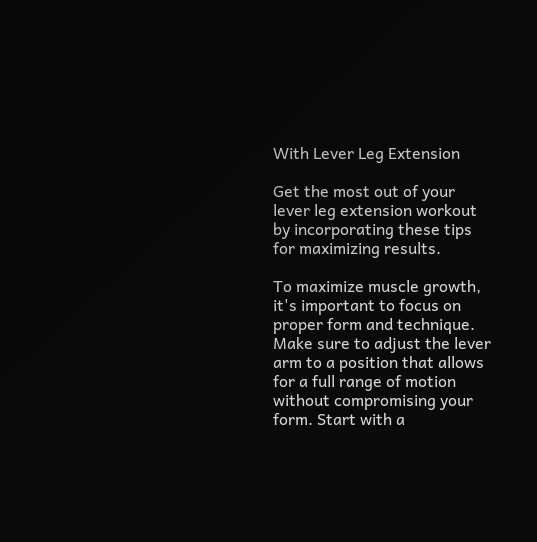With Lever Leg Extension

Get the most out of your lever leg extension workout by incorporating these tips for maximizing results.

To maximize muscle growth, it's important to focus on proper form and technique. Make sure to adjust the lever arm to a position that allows for a full range of motion without compromising your form. Start with a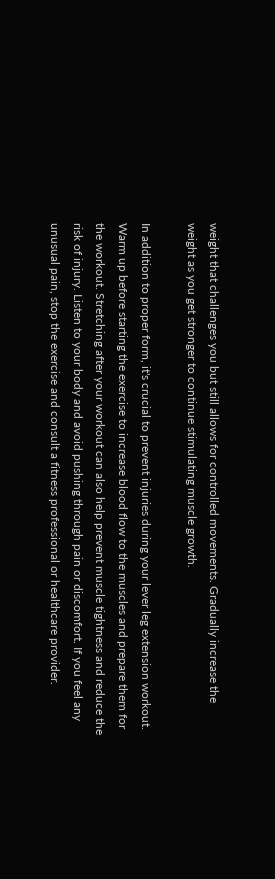weight that challenges you but still allows for controlled movements. Gradually increase the weight as you get stronger to continue stimulating muscle growth.

In addition to proper form, it's crucial to prevent injuries during your lever leg extension workout. Warm up before starting the exercise to increase blood flow to the muscles and prepare them for the workout. Stretching after your workout can also help prevent muscle tightness and reduce the risk of injury. Listen to your body and avoid pushing through pain or discomfort. If you feel any unusual pain, stop the exercise and consult a fitness professional or healthcare provider.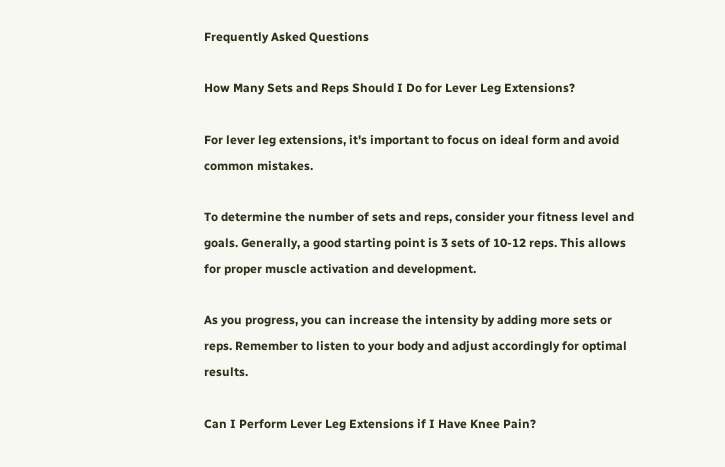Frequently Asked Questions

How Many Sets and Reps Should I Do for Lever Leg Extensions?

For lever leg extensions, it's important to focus on ideal form and avoid common mistakes.

To determine the number of sets and reps, consider your fitness level and goals. Generally, a good starting point is 3 sets of 10-12 reps. This allows for proper muscle activation and development.

As you progress, you can increase the intensity by adding more sets or reps. Remember to listen to your body and adjust accordingly for optimal results.

Can I Perform Lever Leg Extensions if I Have Knee Pain?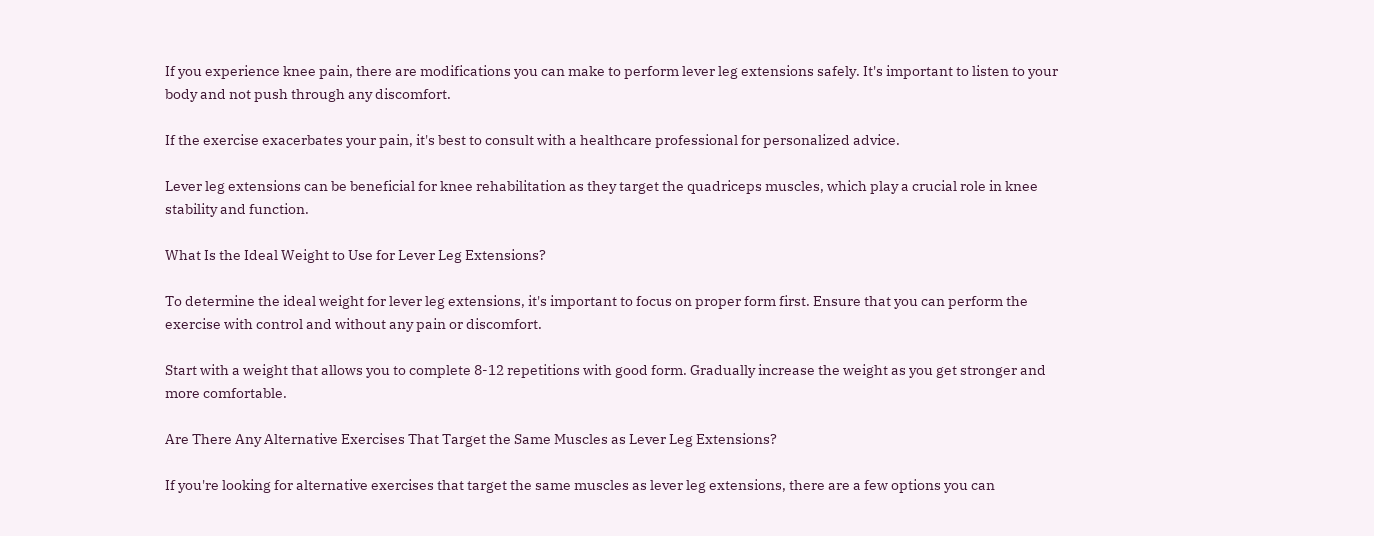If you experience knee pain, there are modifications you can make to perform lever leg extensions safely. It's important to listen to your body and not push through any discomfort.

If the exercise exacerbates your pain, it's best to consult with a healthcare professional for personalized advice.

Lever leg extensions can be beneficial for knee rehabilitation as they target the quadriceps muscles, which play a crucial role in knee stability and function.

What Is the Ideal Weight to Use for Lever Leg Extensions?

To determine the ideal weight for lever leg extensions, it's important to focus on proper form first. Ensure that you can perform the exercise with control and without any pain or discomfort.

Start with a weight that allows you to complete 8-12 repetitions with good form. Gradually increase the weight as you get stronger and more comfortable.

Are There Any Alternative Exercises That Target the Same Muscles as Lever Leg Extensions?

If you're looking for alternative exercises that target the same muscles as lever leg extensions, there are a few options you can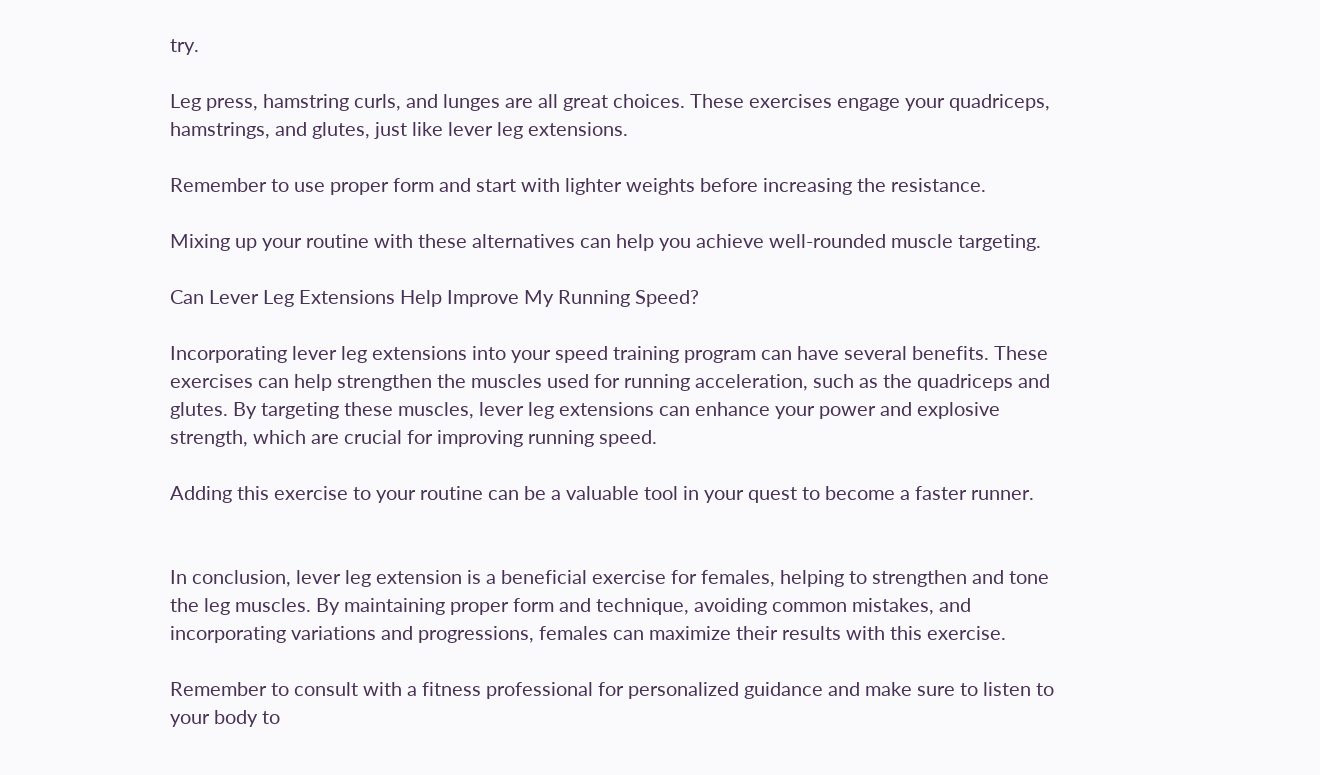try.

Leg press, hamstring curls, and lunges are all great choices. These exercises engage your quadriceps, hamstrings, and glutes, just like lever leg extensions.

Remember to use proper form and start with lighter weights before increasing the resistance.

Mixing up your routine with these alternatives can help you achieve well-rounded muscle targeting.

Can Lever Leg Extensions Help Improve My Running Speed?

Incorporating lever leg extensions into your speed training program can have several benefits. These exercises can help strengthen the muscles used for running acceleration, such as the quadriceps and glutes. By targeting these muscles, lever leg extensions can enhance your power and explosive strength, which are crucial for improving running speed.

Adding this exercise to your routine can be a valuable tool in your quest to become a faster runner.


In conclusion, lever leg extension is a beneficial exercise for females, helping to strengthen and tone the leg muscles. By maintaining proper form and technique, avoiding common mistakes, and incorporating variations and progressions, females can maximize their results with this exercise.

Remember to consult with a fitness professional for personalized guidance and make sure to listen to your body to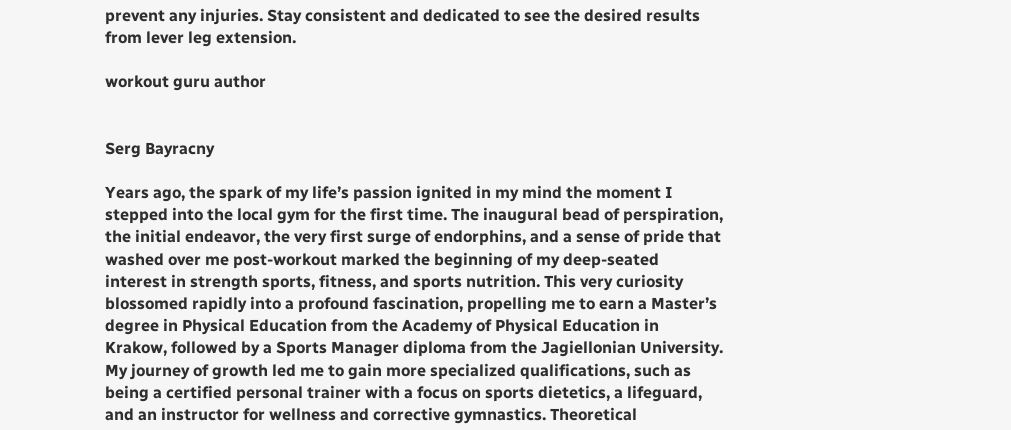prevent any injuries. Stay consistent and dedicated to see the desired results from lever leg extension.

workout guru author


Serg Bayracny

Years ago, the spark of my life’s passion ignited in my mind the moment I stepped into the local gym for the first time. The inaugural bead of perspiration, the initial endeavor, the very first surge of endorphins, and a sense of pride that washed over me post-workout marked the beginning of my deep-seated interest in strength sports, fitness, and sports nutrition. This very curiosity blossomed rapidly into a profound fascination, propelling me to earn a Master’s degree in Physical Education from the Academy of Physical Education in Krakow, followed by a Sports Manager diploma from the Jagiellonian University. My journey of growth led me to gain more specialized qualifications, such as being a certified personal trainer with a focus on sports dietetics, a lifeguard, and an instructor for wellness and corrective gymnastics. Theoretical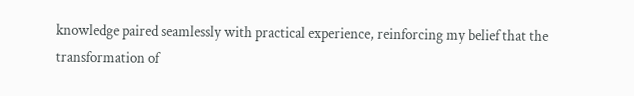knowledge paired seamlessly with practical experience, reinforcing my belief that the transformation of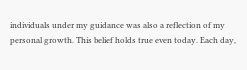individuals under my guidance was also a reflection of my personal growth. This belief holds true even today. Each day,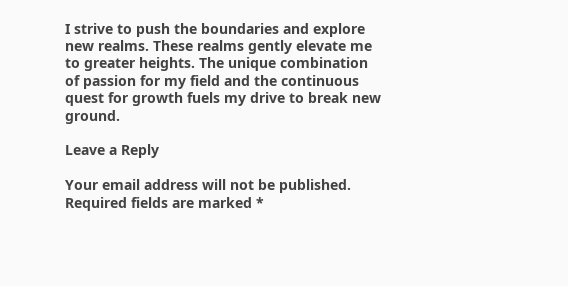I strive to push the boundaries and explore new realms. These realms gently elevate me to greater heights. The unique combination of passion for my field and the continuous quest for growth fuels my drive to break new ground.

Leave a Reply

Your email address will not be published. Required fields are marked *